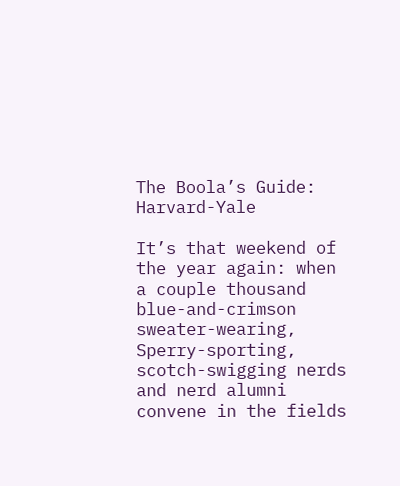The Boola’s Guide: Harvard-Yale

It’s that weekend of the year again: when a couple thousand blue-and-crimson sweater-wearing, Sperry-sporting, scotch-swigging nerds and nerd alumni convene in the fields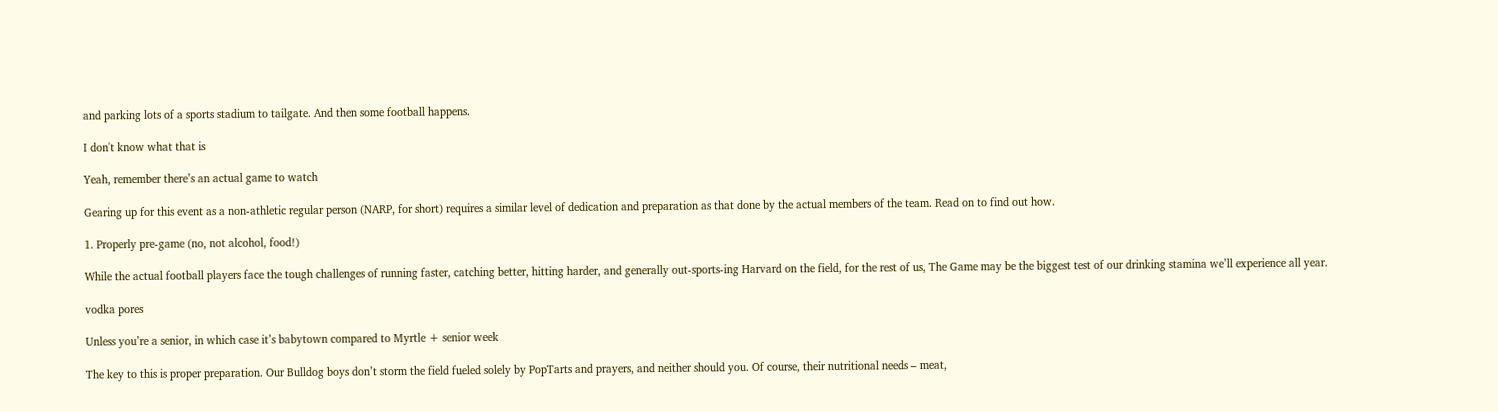and parking lots of a sports stadium to tailgate. And then some football happens.

I don't know what that is

Yeah, remember there’s an actual game to watch

Gearing up for this event as a non-athletic regular person (NARP, for short) requires a similar level of dedication and preparation as that done by the actual members of the team. Read on to find out how.

1. Properly pre-game (no, not alcohol, food!)

While the actual football players face the tough challenges of running faster, catching better, hitting harder, and generally out-sports-ing Harvard on the field, for the rest of us, The Game may be the biggest test of our drinking stamina we’ll experience all year.

vodka pores

Unless you’re a senior, in which case it’s babytown compared to Myrtle + senior week

The key to this is proper preparation. Our Bulldog boys don’t storm the field fueled solely by PopTarts and prayers, and neither should you. Of course, their nutritional needs – meat,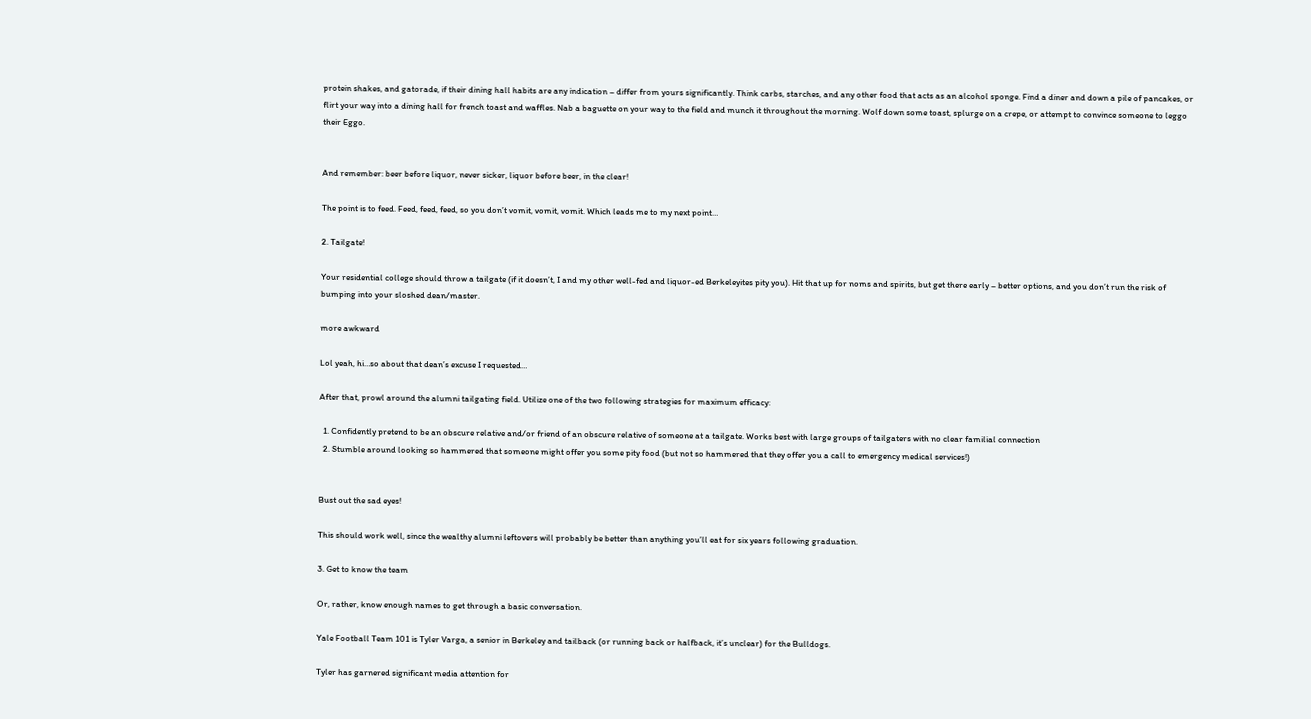protein shakes, and gatorade, if their dining hall habits are any indication – differ from yours significantly. Think carbs, starches, and any other food that acts as an alcohol sponge. Find a diner and down a pile of pancakes, or flirt your way into a dining hall for french toast and waffles. Nab a baguette on your way to the field and munch it throughout the morning. Wolf down some toast, splurge on a crepe, or attempt to convince someone to leggo their Eggo.


And remember: beer before liquor, never sicker, liquor before beer, in the clear!

The point is to feed. Feed, feed, feed, so you don’t vomit, vomit, vomit. Which leads me to my next point…

2. Tailgate!

Your residential college should throw a tailgate (if it doesn’t, I and my other well-fed and liquor-ed Berkeleyites pity you). Hit that up for noms and spirits, but get there early – better options, and you don’t run the risk of bumping into your sloshed dean/master.

more awkward

Lol yeah, hi…so about that dean’s excuse I requested…

After that, prowl around the alumni tailgating field. Utilize one of the two following strategies for maximum efficacy:

  1. Confidently pretend to be an obscure relative and/or friend of an obscure relative of someone at a tailgate. Works best with large groups of tailgaters with no clear familial connection
  2. Stumble around looking so hammered that someone might offer you some pity food (but not so hammered that they offer you a call to emergency medical services!)


Bust out the sad eyes!

This should work well, since the wealthy alumni leftovers will probably be better than anything you’ll eat for six years following graduation.

3. Get to know the team

Or, rather, know enough names to get through a basic conversation.

Yale Football Team 101 is Tyler Varga, a senior in Berkeley and tailback (or running back or halfback, it’s unclear) for the Bulldogs.

Tyler has garnered significant media attention for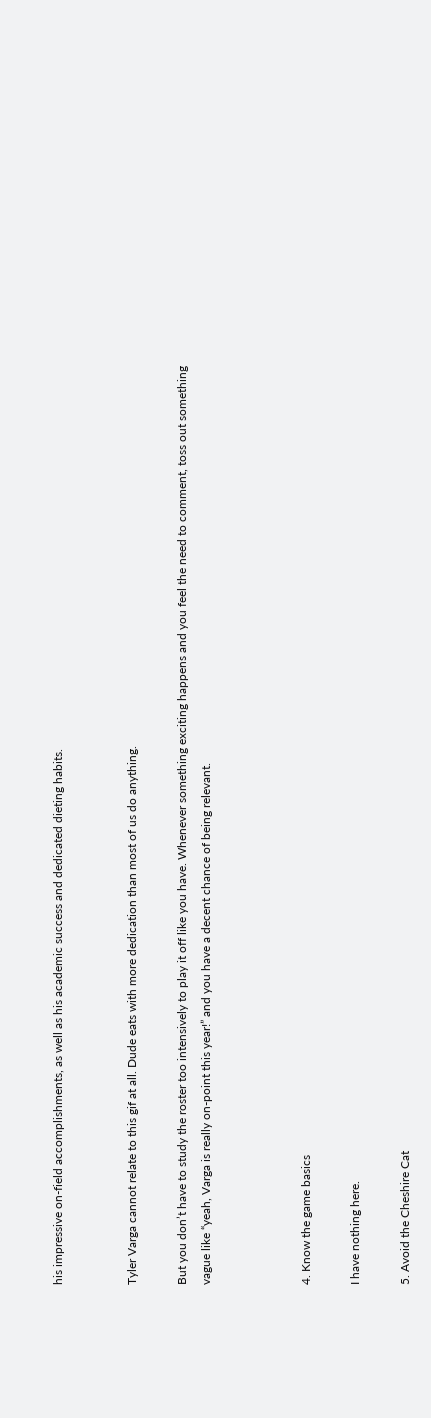his impressive on-field accomplishments, as well as his academic success and dedicated dieting habits.


Tyler Varga cannot relate to this gif at all. Dude eats with more dedication than most of us do anything.

But you don’t have to study the roster too intensively to play it off like you have. Whenever something exciting happens and you feel the need to comment, toss out something vague like “yeah, Varga is really on-point this year!” and you have a decent chance of being relevant.



4. Know the game basics

I have nothing here.

5. Avoid the Cheshire Cat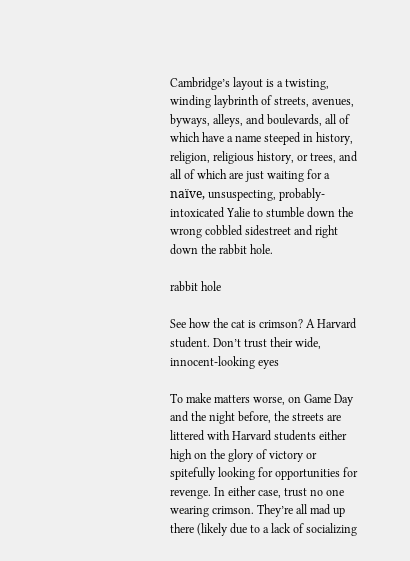Cambridge’s layout is a twisting, winding laybrinth of streets, avenues, byways, alleys, and boulevards, all of which have a name steeped in history, religion, religious history, or trees, and all of which are just waiting for a naïve, unsuspecting, probably-intoxicated Yalie to stumble down the wrong cobbled sidestreet and right down the rabbit hole.

rabbit hole

See how the cat is crimson? A Harvard student. Don’t trust their wide, innocent-looking eyes

To make matters worse, on Game Day and the night before, the streets are littered with Harvard students either high on the glory of victory or spitefully looking for opportunities for revenge. In either case, trust no one wearing crimson. They’re all mad up there (likely due to a lack of socializing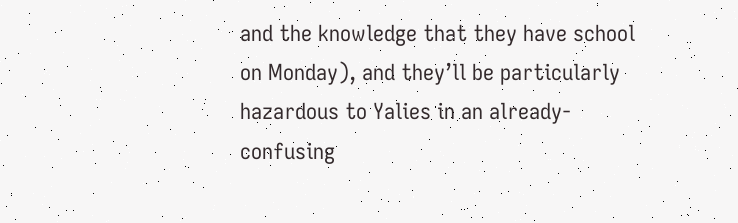and the knowledge that they have school on Monday), and they’ll be particularly hazardous to Yalies in an already-confusing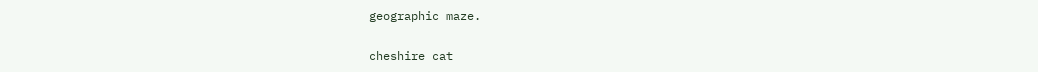geographic maze.

cheshire cat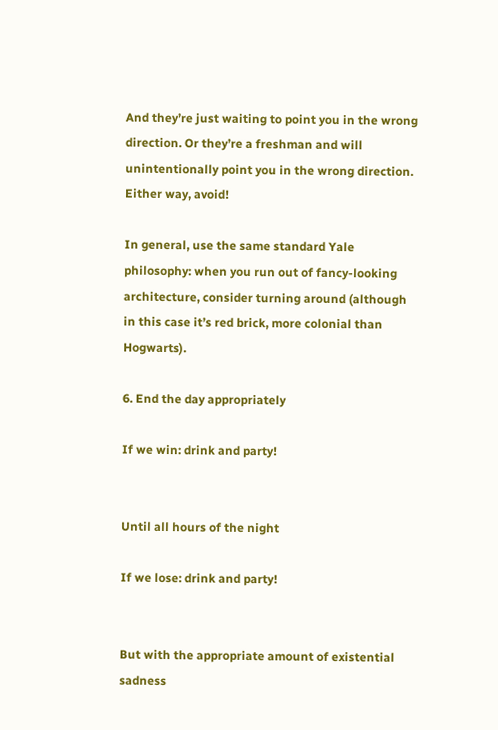And they’re just waiting to point you in the wrong direction. Or they’re a freshman and will unintentionally point you in the wrong direction. Either way, avoid!

In general, use the same standard Yale philosophy: when you run out of fancy-looking architecture, consider turning around (although in this case it’s red brick, more colonial than Hogwarts).

6. End the day appropriately

If we win: drink and party!


Until all hours of the night

If we lose: drink and party!


But with the appropriate amount of existential sadness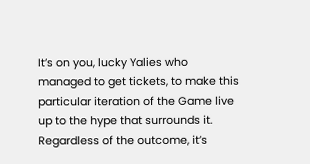It’s on you, lucky Yalies who managed to get tickets, to make this particular iteration of the Game live up to the hype that surrounds it. Regardless of the outcome, it’s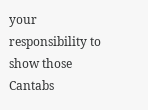your responsibility to show those Cantabs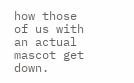how those of us with an actual mascot get down.